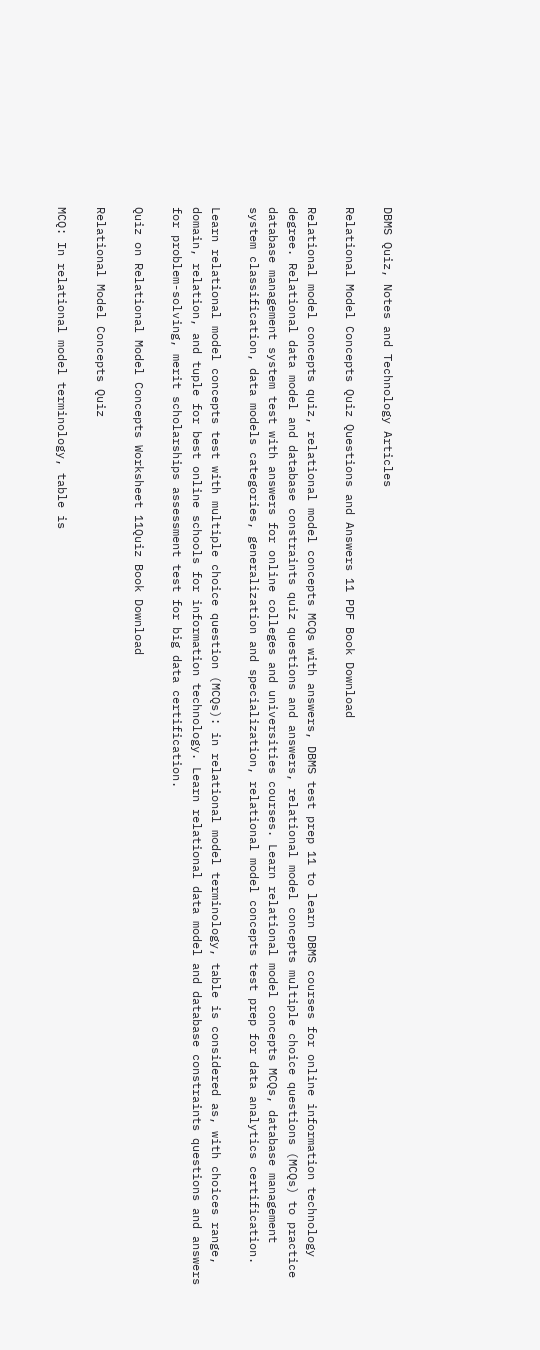DBMS Quiz, Notes and Technology Articles

Relational Model Concepts Quiz Questions and Answers 11 PDF Book Download

Relational model concepts quiz, relational model concepts MCQs with answers, DBMS test prep 11 to learn DBMS courses for online information technology degree. Relational data model and database constraints quiz questions and answers, relational model concepts multiple choice questions (MCQs) to practice database management system test with answers for online colleges and universities courses. Learn relational model concepts MCQs, database management system classification, data models categories, generalization and specialization, relational model concepts test prep for data analytics certification.

Learn relational model concepts test with multiple choice question (MCQs): in relational model terminology, table is considered as, with choices range, domain, relation, and tuple for best online schools for information technology. Learn relational data model and database constraints questions and answers for problem-solving, merit scholarships assessment test for big data certification.

Quiz on Relational Model Concepts Worksheet 11Quiz Book Download

Relational Model Concepts Quiz

MCQ: In relational model terminology, table is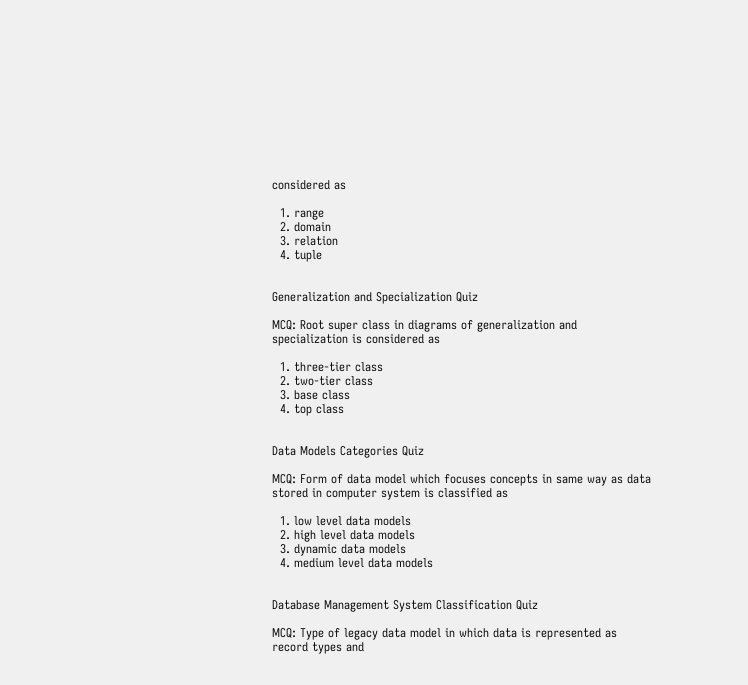considered as

  1. range
  2. domain
  3. relation
  4. tuple


Generalization and Specialization Quiz

MCQ: Root super class in diagrams of generalization and specialization is considered as

  1. three-tier class
  2. two-tier class
  3. base class
  4. top class


Data Models Categories Quiz

MCQ: Form of data model which focuses concepts in same way as data stored in computer system is classified as

  1. low level data models
  2. high level data models
  3. dynamic data models
  4. medium level data models


Database Management System Classification Quiz

MCQ: Type of legacy data model in which data is represented as record types and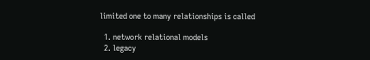limited one to many relationships is called

  1. network relational models
  2. legacy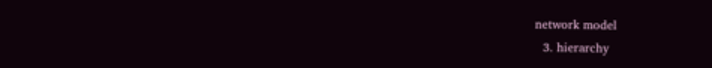network model
  3. hierarchy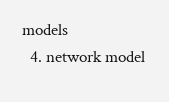models
  4. network model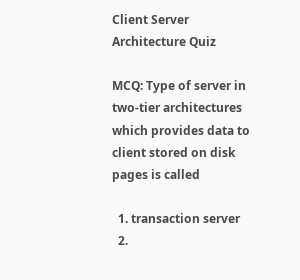Client Server Architecture Quiz

MCQ: Type of server in two-tier architectures which provides data to client stored on disk pages is called

  1. transaction server
  2.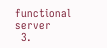functional server
  3.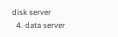disk server
  4. data server